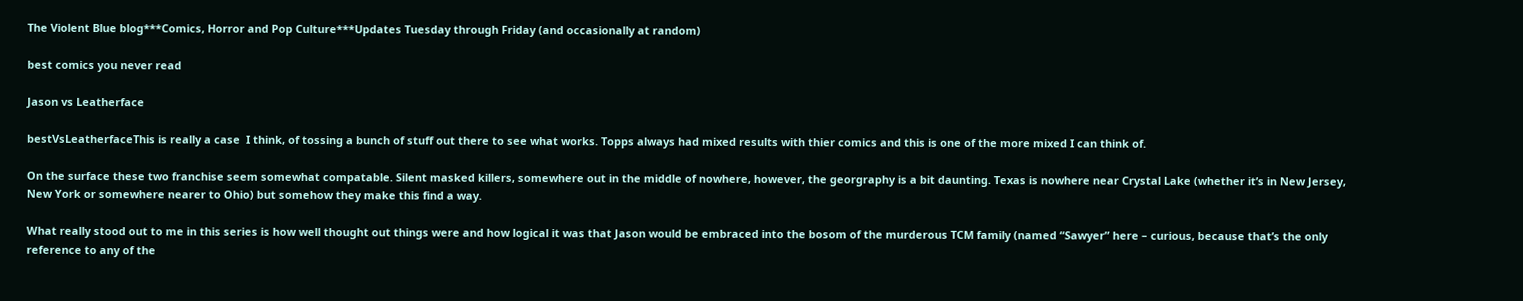The Violent Blue blog***Comics, Horror and Pop Culture***Updates Tuesday through Friday (and occasionally at random)

best comics you never read

Jason vs Leatherface

bestVsLeatherfaceThis is really a case  I think, of tossing a bunch of stuff out there to see what works. Topps always had mixed results with thier comics and this is one of the more mixed I can think of.

On the surface these two franchise seem somewhat compatable. Silent masked killers, somewhere out in the middle of nowhere, however, the georgraphy is a bit daunting. Texas is nowhere near Crystal Lake (whether it’s in New Jersey, New York or somewhere nearer to Ohio) but somehow they make this find a way.

What really stood out to me in this series is how well thought out things were and how logical it was that Jason would be embraced into the bosom of the murderous TCM family (named “Sawyer” here – curious, because that’s the only reference to any of the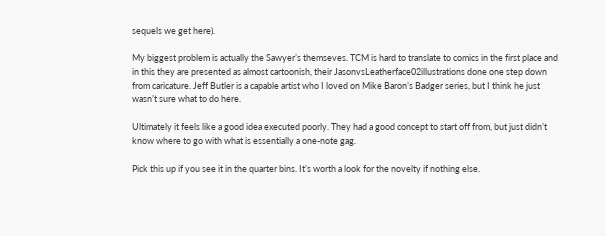sequels we get here).

My biggest problem is actually the Sawyer’s themseves. TCM is hard to translate to comics in the first place and in this they are presented as almost cartoonish, their JasonvsLeatherface02illustrations done one step down from caricature. Jeff Butler is a capable artist who I loved on Mike Baron’s Badger series, but I think he just wasn’t sure what to do here.

Ultimately it feels like a good idea executed poorly. They had a good concept to start off from, but just didn’t know where to go with what is essentially a one-note gag.

Pick this up if you see it in the quarter bins. It’s worth a look for the novelty if nothing else.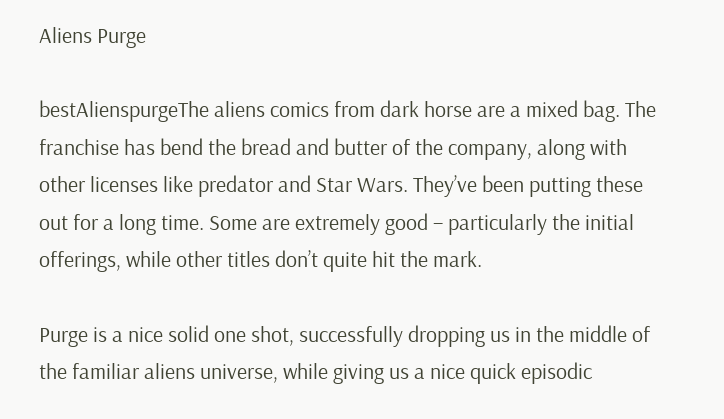Aliens Purge

bestAlienspurgeThe aliens comics from dark horse are a mixed bag. The franchise has bend the bread and butter of the company, along with other licenses like predator and Star Wars. They’ve been putting these out for a long time. Some are extremely good – particularly the initial offerings, while other titles don’t quite hit the mark.

Purge is a nice solid one shot, successfully dropping us in the middle of the familiar aliens universe, while giving us a nice quick episodic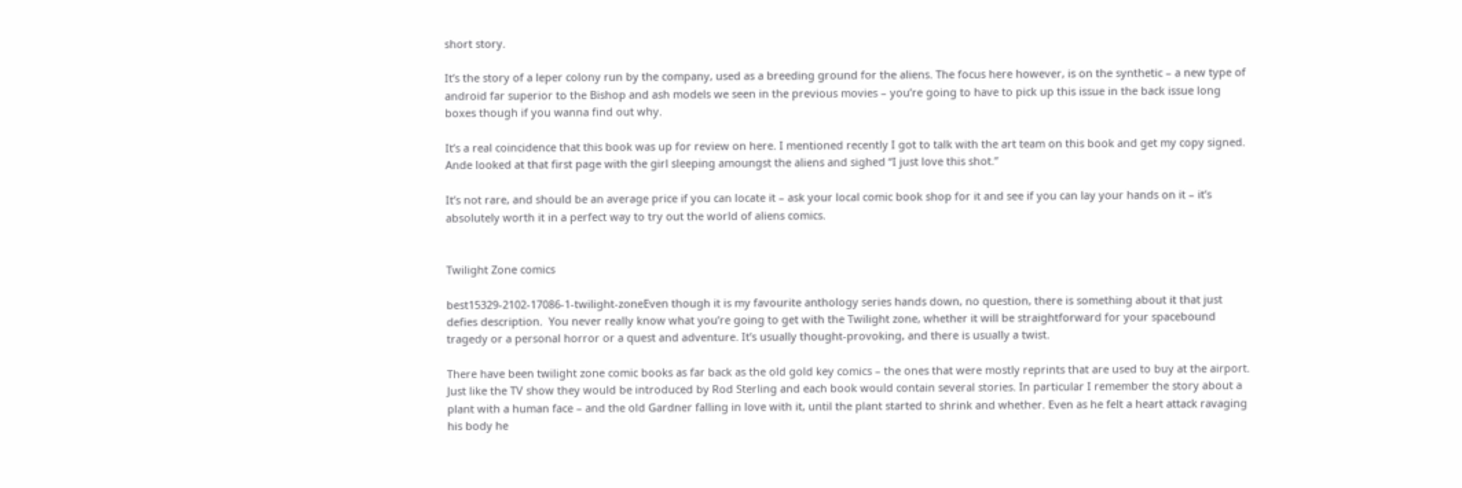short story.

It’s the story of a leper colony run by the company, used as a breeding ground for the aliens. The focus here however, is on the synthetic – a new type of android far superior to the Bishop and ash models we seen in the previous movies – you’re going to have to pick up this issue in the back issue long boxes though if you wanna find out why.

It’s a real coincidence that this book was up for review on here. I mentioned recently I got to talk with the art team on this book and get my copy signed. Ande looked at that first page with the girl sleeping amoungst the aliens and sighed “I just love this shot.”

It’s not rare, and should be an average price if you can locate it – ask your local comic book shop for it and see if you can lay your hands on it – it’s absolutely worth it in a perfect way to try out the world of aliens comics.


Twilight Zone comics

best15329-2102-17086-1-twilight-zoneEven though it is my favourite anthology series hands down, no question, there is something about it that just defies description.  You never really know what you’re going to get with the Twilight zone, whether it will be straightforward for your spacebound tragedy or a personal horror or a quest and adventure. It’s usually thought-provoking, and there is usually a twist.

There have been twilight zone comic books as far back as the old gold key comics – the ones that were mostly reprints that are used to buy at the airport. Just like the TV show they would be introduced by Rod Sterling and each book would contain several stories. In particular I remember the story about a plant with a human face – and the old Gardner falling in love with it, until the plant started to shrink and whether. Even as he felt a heart attack ravaging his body he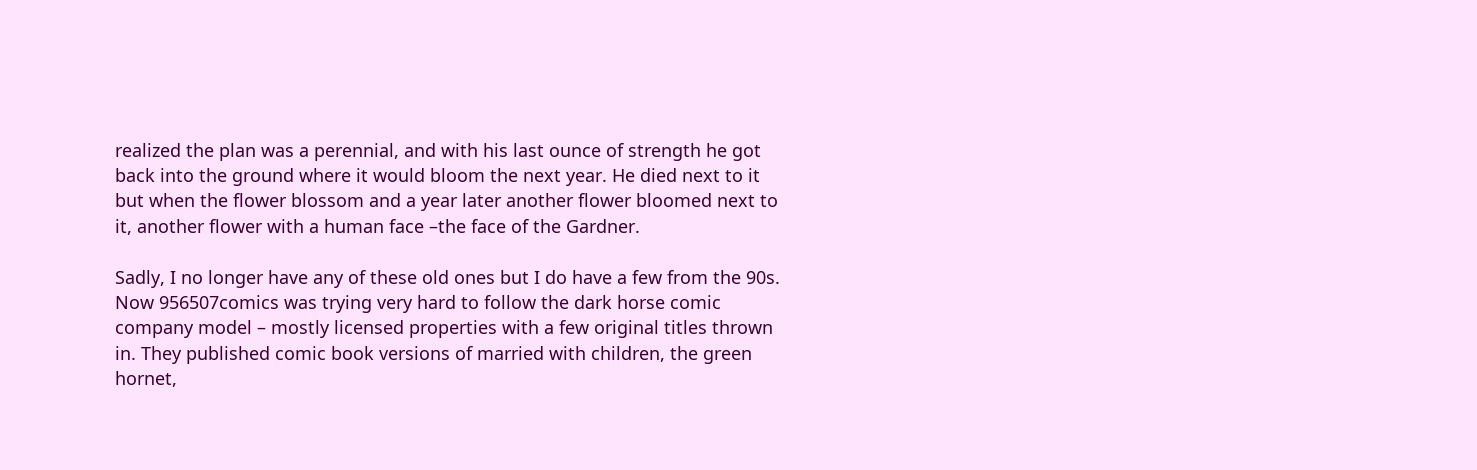realized the plan was a perennial, and with his last ounce of strength he got back into the ground where it would bloom the next year. He died next to it but when the flower blossom and a year later another flower bloomed next to it, another flower with a human face –the face of the Gardner.

Sadly, I no longer have any of these old ones but I do have a few from the 90s. Now 956507comics was trying very hard to follow the dark horse comic company model – mostly licensed properties with a few original titles thrown in. They published comic book versions of married with children, the green hornet,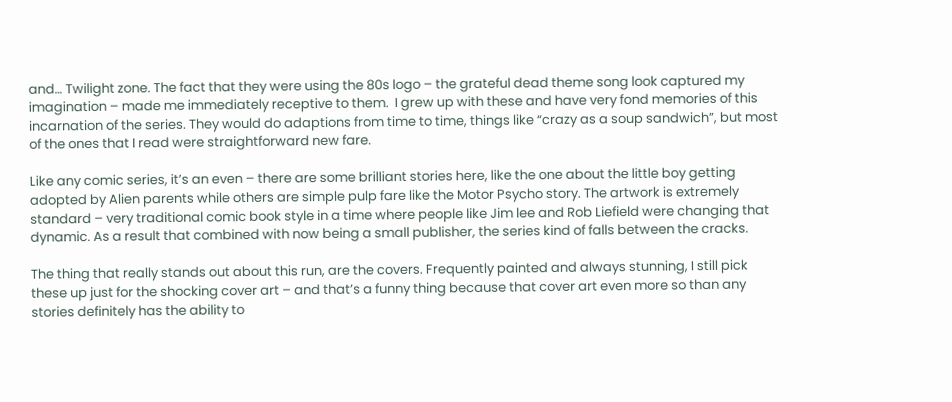and… Twilight zone. The fact that they were using the 80s logo – the grateful dead theme song look captured my imagination – made me immediately receptive to them.  I grew up with these and have very fond memories of this incarnation of the series. They would do adaptions from time to time, things like “crazy as a soup sandwich”, but most of the ones that I read were straightforward new fare.

Like any comic series, it’s an even – there are some brilliant stories here, like the one about the little boy getting adopted by Alien parents while others are simple pulp fare like the Motor Psycho story. The artwork is extremely standard – very traditional comic book style in a time where people like Jim lee and Rob Liefield were changing that dynamic. As a result that combined with now being a small publisher, the series kind of falls between the cracks.

The thing that really stands out about this run, are the covers. Frequently painted and always stunning, I still pick these up just for the shocking cover art – and that’s a funny thing because that cover art even more so than any stories definitely has the ability to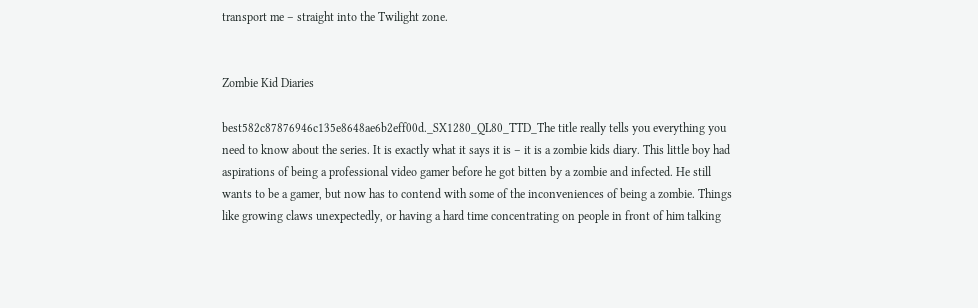transport me – straight into the Twilight zone.


Zombie Kid Diaries

best582c87876946c135e8648ae6b2eff00d._SX1280_QL80_TTD_The title really tells you everything you need to know about the series. It is exactly what it says it is – it is a zombie kids diary. This little boy had aspirations of being a professional video gamer before he got bitten by a zombie and infected. He still wants to be a gamer, but now has to contend with some of the inconveniences of being a zombie. Things like growing claws unexpectedly, or having a hard time concentrating on people in front of him talking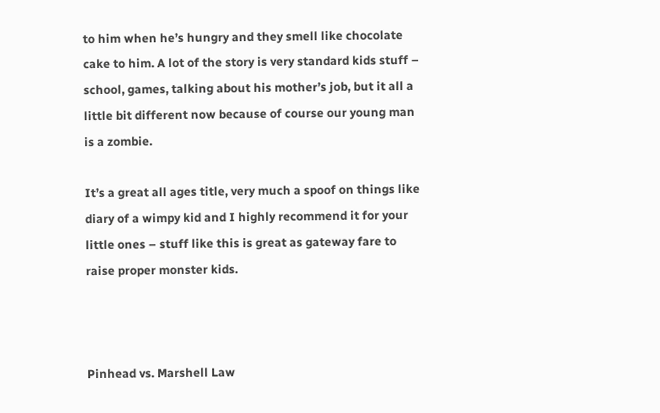to him when he’s hungry and they smell like chocolate cake to him. A lot of the story is very standard kids stuff – school, games, talking about his mother’s job, but it all a little bit different now because of course our young man is a zombie.

It’s a great all ages title, very much a spoof on things like diary of a wimpy kid and I highly recommend it for your little ones – stuff like this is great as gateway fare to raise proper monster kids.



Pinhead vs. Marshell Law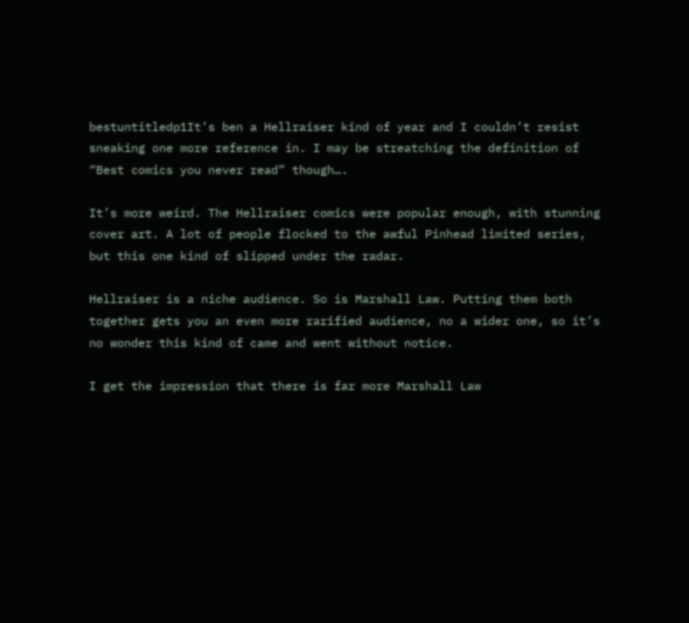bestuntitledp1It’s ben a Hellraiser kind of year and I couldn’t resist sneaking one more reference in. I may be streatching the definition of “Best comics you never read” though….

It’s more weird. The Hellraiser comics were popular enough, with stunning cover art. A lot of people flocked to the awful Pinhead limited series, but this one kind of slipped under the radar.

Hellraiser is a niche audience. So is Marshall Law. Putting them both together gets you an even more rarified audience, no a wider one, so it’s no wonder this kind of came and went without notice.

I get the impression that there is far more Marshall Law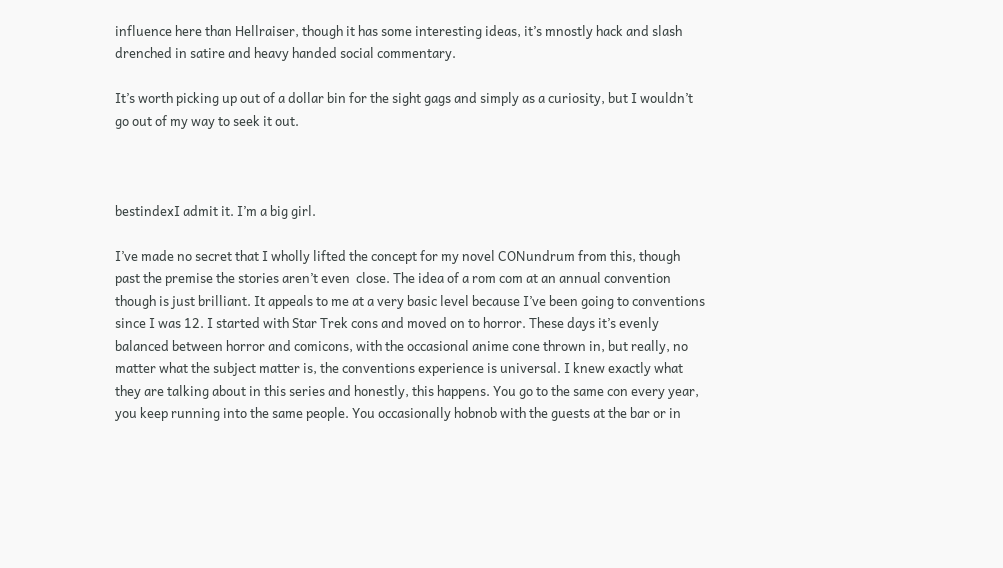influence here than Hellraiser, though it has some interesting ideas, it’s mnostly hack and slash drenched in satire and heavy handed social commentary.

It’s worth picking up out of a dollar bin for the sight gags and simply as a curiosity, but I wouldn’t go out of my way to seek it out.



bestindexI admit it. I’m a big girl.

I’ve made no secret that I wholly lifted the concept for my novel CONundrum from this, though past the premise the stories aren’t even  close. The idea of a rom com at an annual convention though is just brilliant. It appeals to me at a very basic level because I’ve been going to conventions since I was 12. I started with Star Trek cons and moved on to horror. These days it’s evenly balanced between horror and comicons, with the occasional anime cone thrown in, but really, no matter what the subject matter is, the conventions experience is universal. I knew exactly what they are talking about in this series and honestly, this happens. You go to the same con every year, you keep running into the same people. You occasionally hobnob with the guests at the bar or in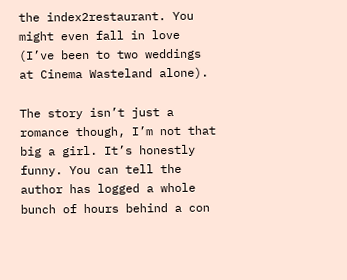the index2restaurant. You might even fall in love (I’ve been to two weddings at Cinema Wasteland alone).

The story isn’t just a romance though, I’m not that big a girl. It’s honestly funny. You can tell the author has logged a whole bunch of hours behind a con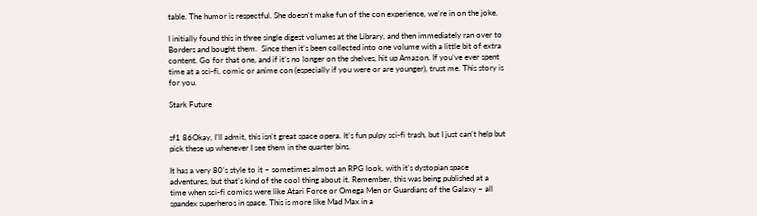table. The humor is respectful. She doesn’t make fun of the con experience, we’re in on the joke.

I initially found this in three single digest volumes at the Library, and then immediately ran over to Borders and bought them.  Since then it’s been collected into one volume with a little bit of extra content. Go for that one, and if it’s no longer on the shelves, hit up Amazon. If you’ve ever spent time at a sci-fi, comic or anime con (especially if you were or are younger), trust me. This story is for you.

Stark Future


sf1 86Okay, I’ll admit, this isn’t great space opera. It’s fun pulpy sci-fi trash, but I just can’t help but pick these up whenever I see them in the quarter bins.

It has a very 80’s style to it – sometimes almost an RPG look, with it’s dystopian space adventures, but that’s kind of the cool thing about it. Remember, this was being published at a time when sci-fi comics were like Atari Force or Omega Men or Guardians of the Galaxy – all spandex superheros in space. This is more like Mad Max in a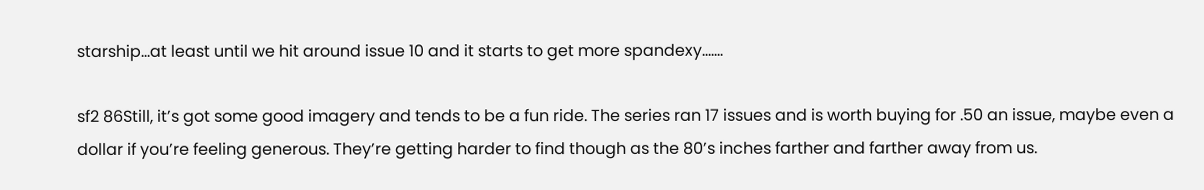starship…at least until we hit around issue 10 and it starts to get more spandexy…….

sf2 86Still, it’s got some good imagery and tends to be a fun ride. The series ran 17 issues and is worth buying for .50 an issue, maybe even a dollar if you’re feeling generous. They’re getting harder to find though as the 80’s inches farther and farther away from us.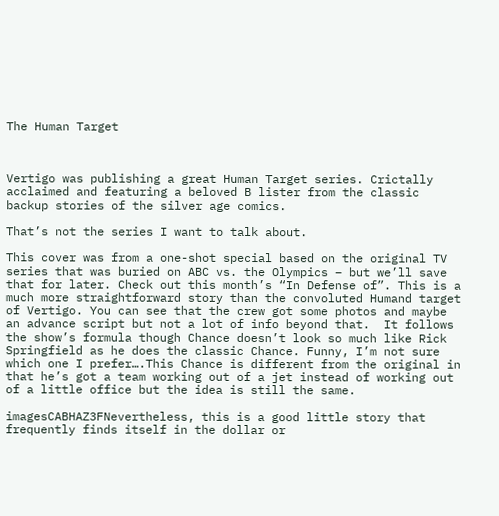The Human Target



Vertigo was publishing a great Human Target series. Crictally acclaimed and featuring a beloved B lister from the classic backup stories of the silver age comics.

That’s not the series I want to talk about.

This cover was from a one-shot special based on the original TV series that was buried on ABC vs. the Olympics – but we’ll save that for later. Check out this month’s “In Defense of”. This is a much more straightforward story than the convoluted Humand target of Vertigo. You can see that the crew got some photos and maybe an advance script but not a lot of info beyond that.  It follows the show’s formula though Chance doesn’t look so much like Rick Springfield as he does the classic Chance. Funny, I’m not sure which one I prefer….This Chance is different from the original in that he’s got a team working out of a jet instead of working out of a little office but the idea is still the same.

imagesCABHAZ3FNevertheless, this is a good little story that frequently finds itself in the dollar or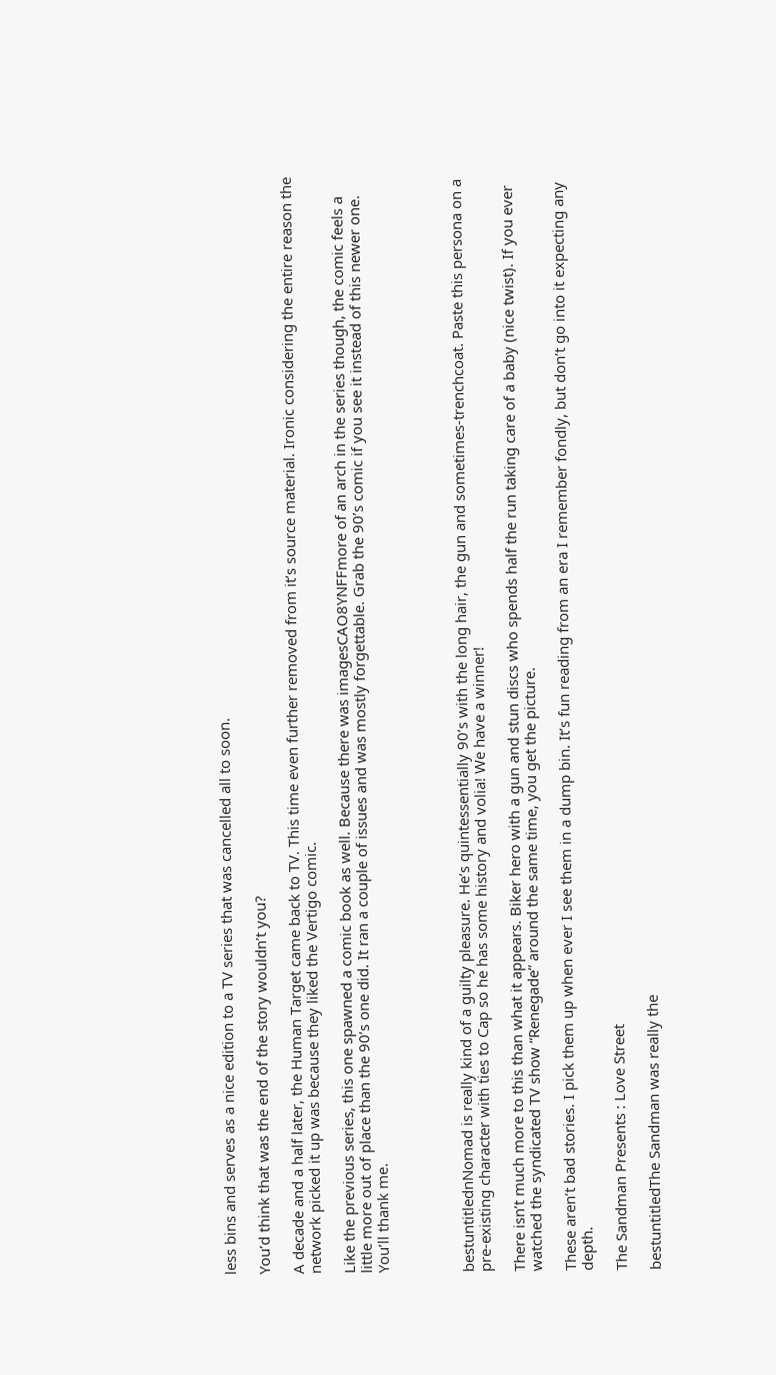less bins and serves as a nice edition to a TV series that was cancelled all to soon.

You’d think that was the end of the story wouldn’t you?

A decade and a half later, the Human Target came back to TV. This time even further removed from it’s source material. Ironic considering the entire reason the network picked it up was because they liked the Vertigo comic.

Like the previous series, this one spawned a comic book as well. Because there was imagesCAO8YNFFmore of an arch in the series though, the comic feels a little more out of place than the 90’s one did. It ran a couple of issues and was mostly forgettable. Grab the 90’s comic if you see it instead of this newer one. You’ll thank me.




bestuntitlednNomad is really kind of a guilty pleasure. He’s quintessentially 90’s with the long hair, the gun and sometimes-trenchcoat. Paste this persona on a pre-existing character with ties to Cap so he has some history and volia! We have a winner!

There isn’t much more to this than what it appears. Biker hero with a gun and stun discs who spends half the run taking care of a baby (nice twist). If you ever watched the syndicated TV show “Renegade” around the same time, you get the picture.

These aren’t bad stories. I pick them up when ever I see them in a dump bin. It’s fun reading from an era I remember fondly, but don’t go into it expecting any depth.

The Sandman Presents : Love Street

bestuntitledThe Sandman was really the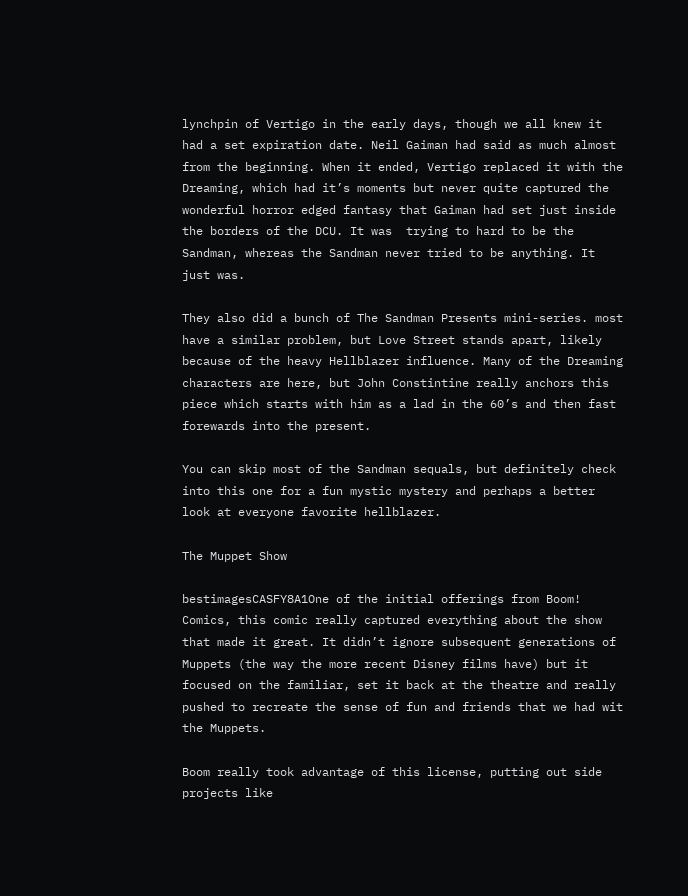lynchpin of Vertigo in the early days, though we all knew it had a set expiration date. Neil Gaiman had said as much almost from the beginning. When it ended, Vertigo replaced it with the Dreaming, which had it’s moments but never quite captured the wonderful horror edged fantasy that Gaiman had set just inside the borders of the DCU. It was  trying to hard to be the Sandman, whereas the Sandman never tried to be anything. It just was.

They also did a bunch of The Sandman Presents mini-series. most have a similar problem, but Love Street stands apart, likely because of the heavy Hellblazer influence. Many of the Dreaming characters are here, but John Constintine really anchors this piece which starts with him as a lad in the 60’s and then fast forewards into the present.

You can skip most of the Sandman sequals, but definitely check into this one for a fun mystic mystery and perhaps a better look at everyone favorite hellblazer.

The Muppet Show

bestimagesCASFY8A1One of the initial offerings from Boom! Comics, this comic really captured everything about the show that made it great. It didn’t ignore subsequent generations of Muppets (the way the more recent Disney films have) but it focused on the familiar, set it back at the theatre and really pushed to recreate the sense of fun and friends that we had wit the Muppets.

Boom really took advantage of this license, putting out side projects like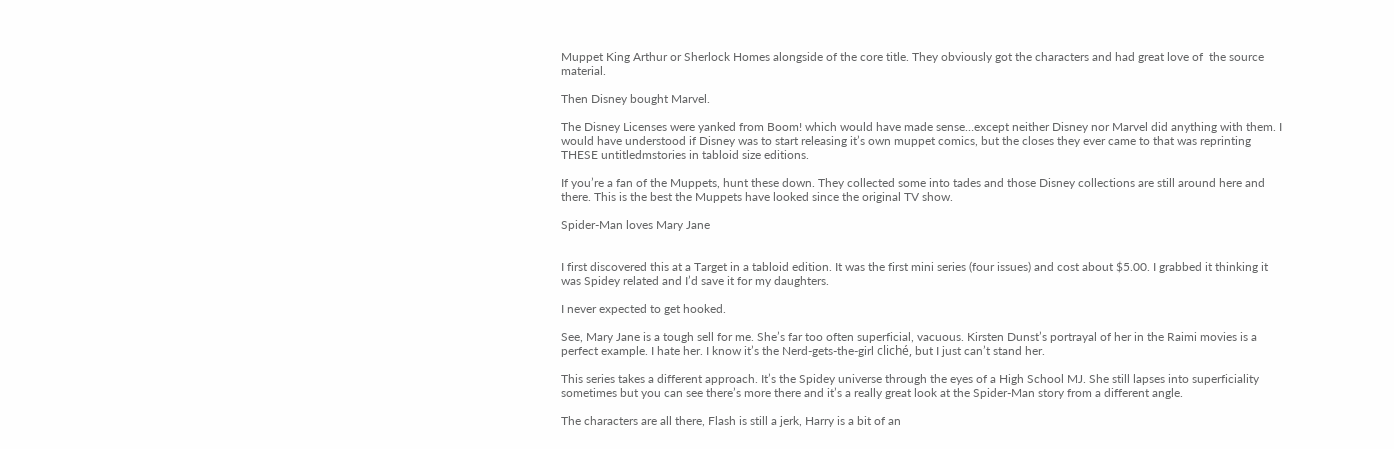Muppet King Arthur or Sherlock Homes alongside of the core title. They obviously got the characters and had great love of  the source material.

Then Disney bought Marvel.

The Disney Licenses were yanked from Boom! which would have made sense…except neither Disney nor Marvel did anything with them. I would have understood if Disney was to start releasing it’s own muppet comics, but the closes they ever came to that was reprinting THESE untitledmstories in tabloid size editions.

If you’re a fan of the Muppets, hunt these down. They collected some into tades and those Disney collections are still around here and there. This is the best the Muppets have looked since the original TV show.

Spider-Man loves Mary Jane


I first discovered this at a Target in a tabloid edition. It was the first mini series (four issues) and cost about $5.00. I grabbed it thinking it was Spidey related and I’d save it for my daughters.

I never expected to get hooked.

See, Mary Jane is a tough sell for me. She’s far too often superficial, vacuous. Kirsten Dunst’s portrayal of her in the Raimi movies is a perfect example. I hate her. I know it’s the Nerd-gets-the-girl cliché, but I just can’t stand her.

This series takes a different approach. It’s the Spidey universe through the eyes of a High School MJ. She still lapses into superficiality sometimes but you can see there’s more there and it’s a really great look at the Spider-Man story from a different angle.

The characters are all there, Flash is still a jerk, Harry is a bit of an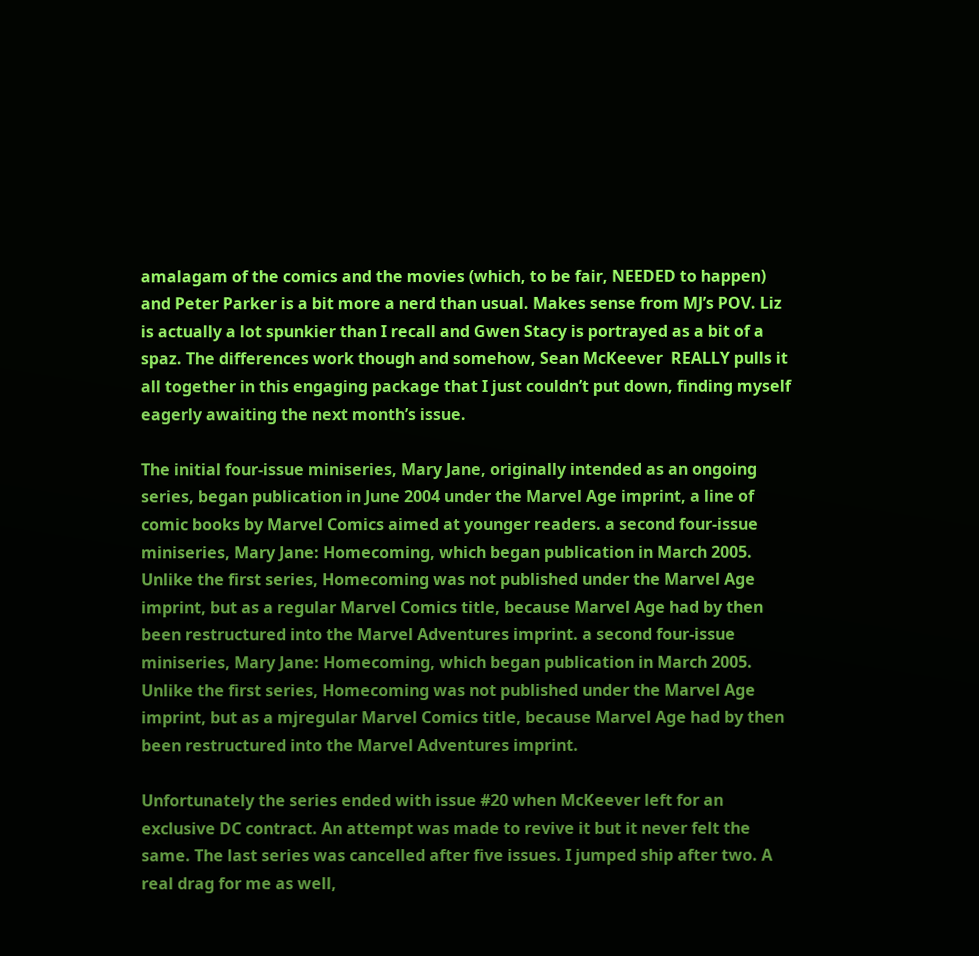amalagam of the comics and the movies (which, to be fair, NEEDED to happen) and Peter Parker is a bit more a nerd than usual. Makes sense from MJ’s POV. Liz is actually a lot spunkier than I recall and Gwen Stacy is portrayed as a bit of a spaz. The differences work though and somehow, Sean McKeever  REALLY pulls it all together in this engaging package that I just couldn’t put down, finding myself eagerly awaiting the next month’s issue.

The initial four-issue miniseries, Mary Jane, originally intended as an ongoing series, began publication in June 2004 under the Marvel Age imprint, a line of comic books by Marvel Comics aimed at younger readers. a second four-issue miniseries, Mary Jane: Homecoming, which began publication in March 2005. Unlike the first series, Homecoming was not published under the Marvel Age imprint, but as a regular Marvel Comics title, because Marvel Age had by then been restructured into the Marvel Adventures imprint. a second four-issue miniseries, Mary Jane: Homecoming, which began publication in March 2005. Unlike the first series, Homecoming was not published under the Marvel Age imprint, but as a mjregular Marvel Comics title, because Marvel Age had by then been restructured into the Marvel Adventures imprint.

Unfortunately the series ended with issue #20 when McKeever left for an exclusive DC contract. An attempt was made to revive it but it never felt the same. The last series was cancelled after five issues. I jumped ship after two. A real drag for me as well,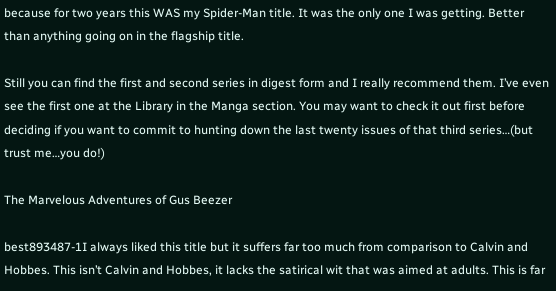because for two years this WAS my Spider-Man title. It was the only one I was getting. Better than anything going on in the flagship title.

Still you can find the first and second series in digest form and I really recommend them. I’ve even see the first one at the Library in the Manga section. You may want to check it out first before deciding if you want to commit to hunting down the last twenty issues of that third series…(but trust me…you do!)

The Marvelous Adventures of Gus Beezer

best893487-1I always liked this title but it suffers far too much from comparison to Calvin and Hobbes. This isn’t Calvin and Hobbes, it lacks the satirical wit that was aimed at adults. This is far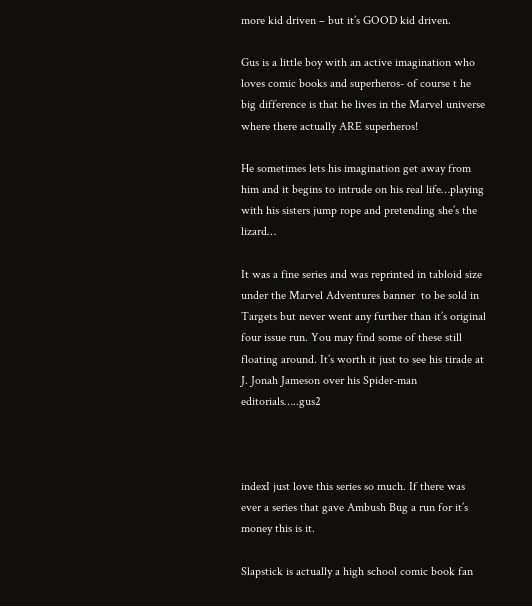more kid driven – but it’s GOOD kid driven.

Gus is a little boy with an active imagination who loves comic books and superheros- of course t he big difference is that he lives in the Marvel universe where there actually ARE superheros!

He sometimes lets his imagination get away from him and it begins to intrude on his real life…playing with his sisters jump rope and pretending she’s the lizard…

It was a fine series and was reprinted in tabloid size under the Marvel Adventures banner  to be sold in Targets but never went any further than it’s original four issue run. You may find some of these still floating around. It’s worth it just to see his tirade at J. Jonah Jameson over his Spider-man editorials…..gus2



indexI just love this series so much. If there was ever a series that gave Ambush Bug a run for it’s money this is it.

Slapstick is actually a high school comic book fan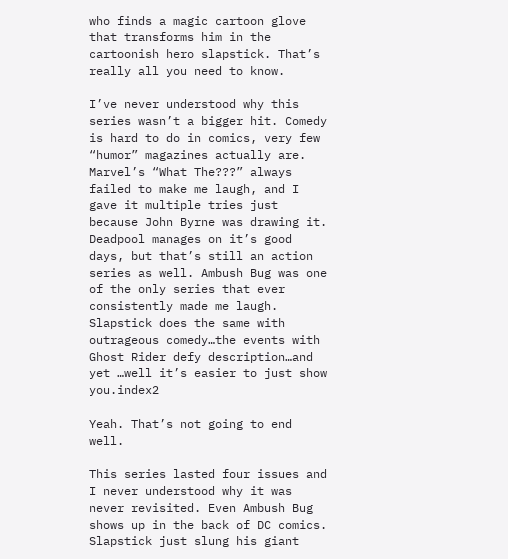who finds a magic cartoon glove that transforms him in the cartoonish hero slapstick. That’s really all you need to know.

I’ve never understood why this series wasn’t a bigger hit. Comedy is hard to do in comics, very few “humor” magazines actually are. Marvel’s “What The???” always failed to make me laugh, and I gave it multiple tries just because John Byrne was drawing it.  Deadpool manages on it’s good days, but that’s still an action series as well. Ambush Bug was one of the only series that ever consistently made me laugh. Slapstick does the same with outrageous comedy…the events with Ghost Rider defy description…and yet …well it’s easier to just show you.index2

Yeah. That’s not going to end well.

This series lasted four issues and I never understood why it was never revisited. Even Ambush Bug shows up in the back of DC comics. Slapstick just slung his giant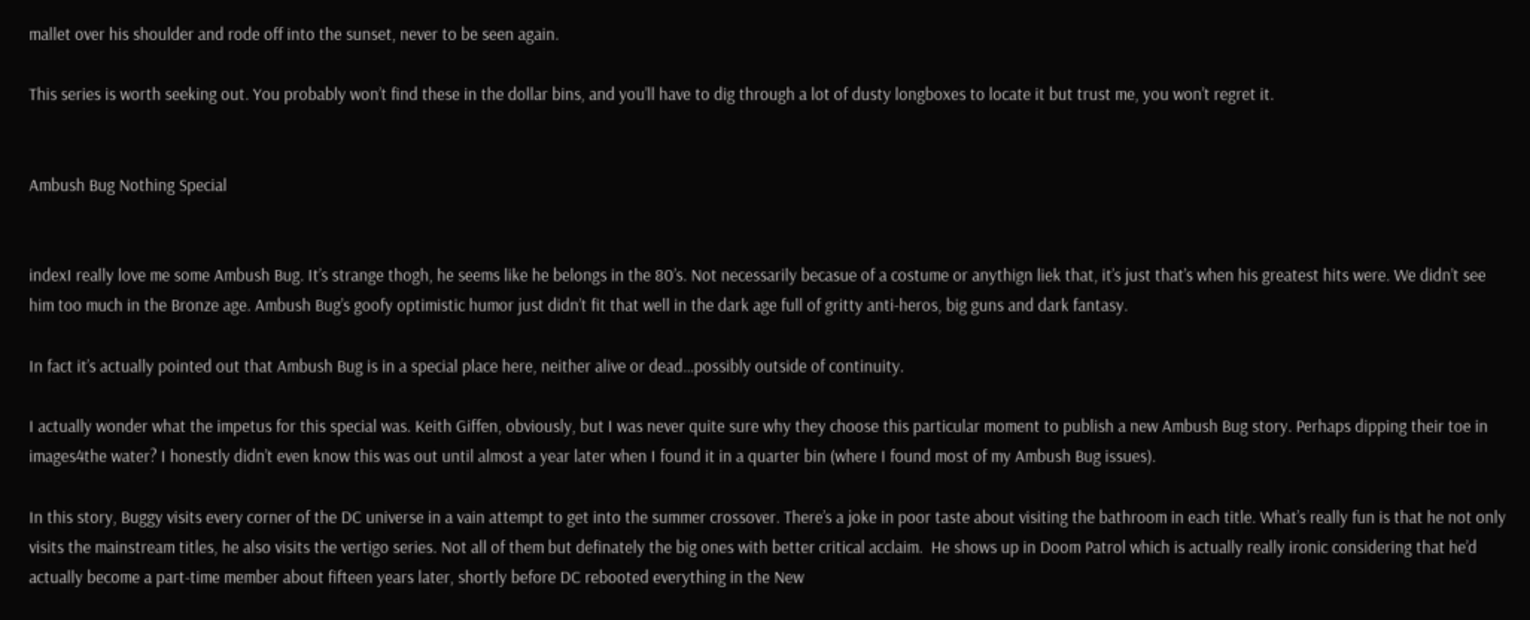mallet over his shoulder and rode off into the sunset, never to be seen again.

This series is worth seeking out. You probably won’t find these in the dollar bins, and you’ll have to dig through a lot of dusty longboxes to locate it but trust me, you won’t regret it.


Ambush Bug Nothing Special


indexI really love me some Ambush Bug. It’s strange thogh, he seems like he belongs in the 80’s. Not necessarily becasue of a costume or anythign liek that, it’s just that’s when his greatest hits were. We didn’t see him too much in the Bronze age. Ambush Bug’s goofy optimistic humor just didn’t fit that well in the dark age full of gritty anti-heros, big guns and dark fantasy.

In fact it’s actually pointed out that Ambush Bug is in a special place here, neither alive or dead…possibly outside of continuity.

I actually wonder what the impetus for this special was. Keith Giffen, obviously, but I was never quite sure why they choose this particular moment to publish a new Ambush Bug story. Perhaps dipping their toe in images4the water? I honestly didn’t even know this was out until almost a year later when I found it in a quarter bin (where I found most of my Ambush Bug issues).

In this story, Buggy visits every corner of the DC universe in a vain attempt to get into the summer crossover. There’s a joke in poor taste about visiting the bathroom in each title. What’s really fun is that he not only visits the mainstream titles, he also visits the vertigo series. Not all of them but definately the big ones with better critical acclaim.  He shows up in Doom Patrol which is actually really ironic considering that he’d actually become a part-time member about fifteen years later, shortly before DC rebooted everything in the New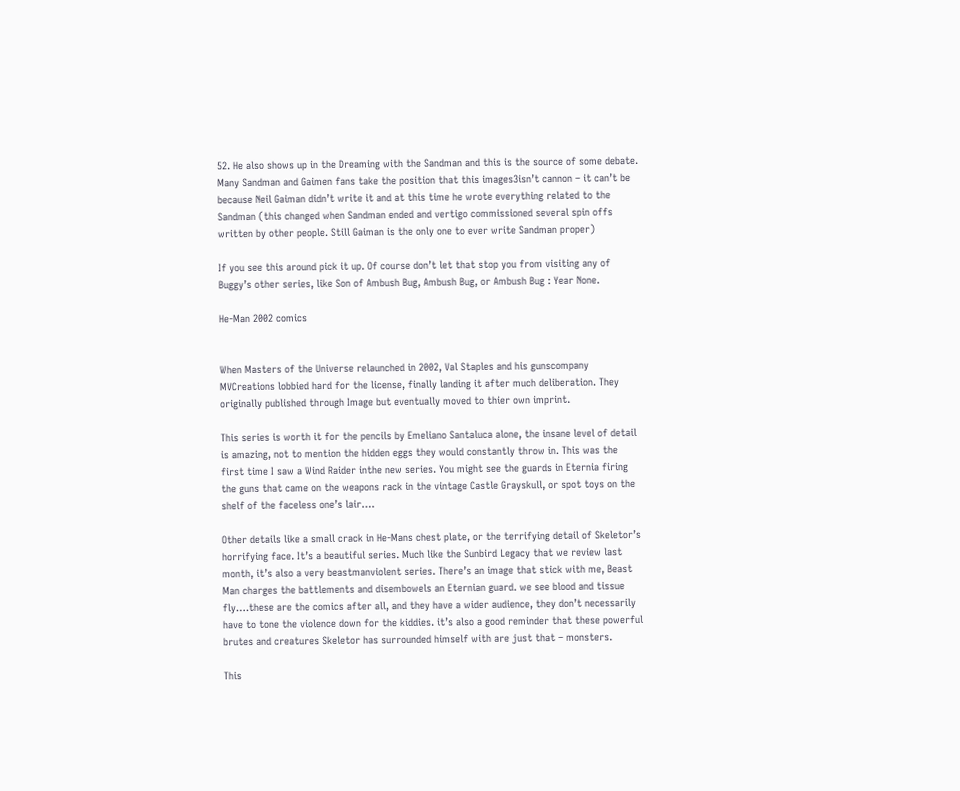52. He also shows up in the Dreaming with the Sandman and this is the source of some debate. Many Sandman and Gaimen fans take the position that this images3isn’t cannon – it can’t be because Neil Gaiman didn’t write it and at this time he wrote everything related to the Sandman (this changed when Sandman ended and vertigo commissioned several spin offs written by other people. Still Gaiman is the only one to ever write Sandman proper)

If you see this around pick it up. Of course don’t let that stop you from visiting any of Buggy’s other series, like Son of Ambush Bug, Ambush Bug, or Ambush Bug : Year None.

He-Man 2002 comics


When Masters of the Universe relaunched in 2002, Val Staples and his gunscompany MVCreations lobbied hard for the license, finally landing it after much deliberation. They originally published through Image but eventually moved to thier own imprint.

This series is worth it for the pencils by Emeliano Santaluca alone, the insane level of detail is amazing, not to mention the hidden eggs they would constantly throw in. This was the first time I saw a Wind Raider inthe new series. You might see the guards in Eternia firing the guns that came on the weapons rack in the vintage Castle Grayskull, or spot toys on the shelf of the faceless one’s lair….

Other details like a small crack in He-Mans chest plate, or the terrifying detail of Skeletor’s horrifying face. It’s a beautiful series. Much like the Sunbird Legacy that we review last month, it’s also a very beastmanviolent series. There’s an image that stick with me, Beast Man charges the battlements and disembowels an Eternian guard. we see blood and tissue fly….these are the comics after all, and they have a wider audience, they don’t necessarily have to tone the violence down for the kiddies. it’s also a good reminder that these powerful brutes and creatures Skeletor has surrounded himself with are just that – monsters.

This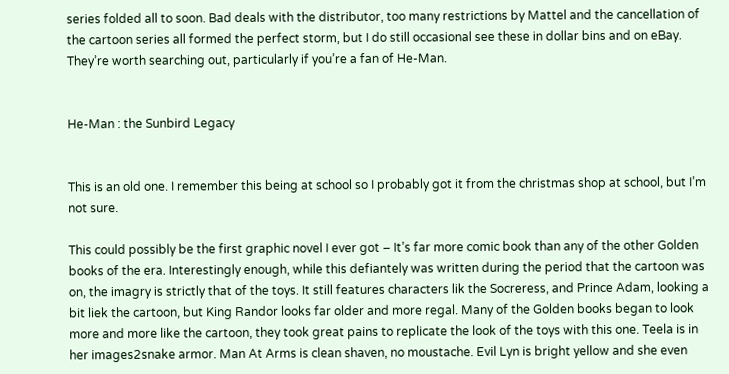series folded all to soon. Bad deals with the distributor, too many restrictions by Mattel and the cancellation of the cartoon series all formed the perfect storm, but I do still occasional see these in dollar bins and on eBay. They’re worth searching out, particularly if you’re a fan of He-Man.


He-Man : the Sunbird Legacy


This is an old one. I remember this being at school so I probably got it from the christmas shop at school, but I’m not sure.

This could possibly be the first graphic novel I ever got – It’s far more comic book than any of the other Golden books of the era. Interestingly enough, while this defiantely was written during the period that the cartoon was on, the imagry is strictly that of the toys. It still features characters lik the Socreress, and Prince Adam, looking a bit liek the cartoon, but King Randor looks far older and more regal. Many of the Golden books began to look more and more like the cartoon, they took great pains to replicate the look of the toys with this one. Teela is in her images2snake armor. Man At Arms is clean shaven, no moustache. Evil Lyn is bright yellow and she even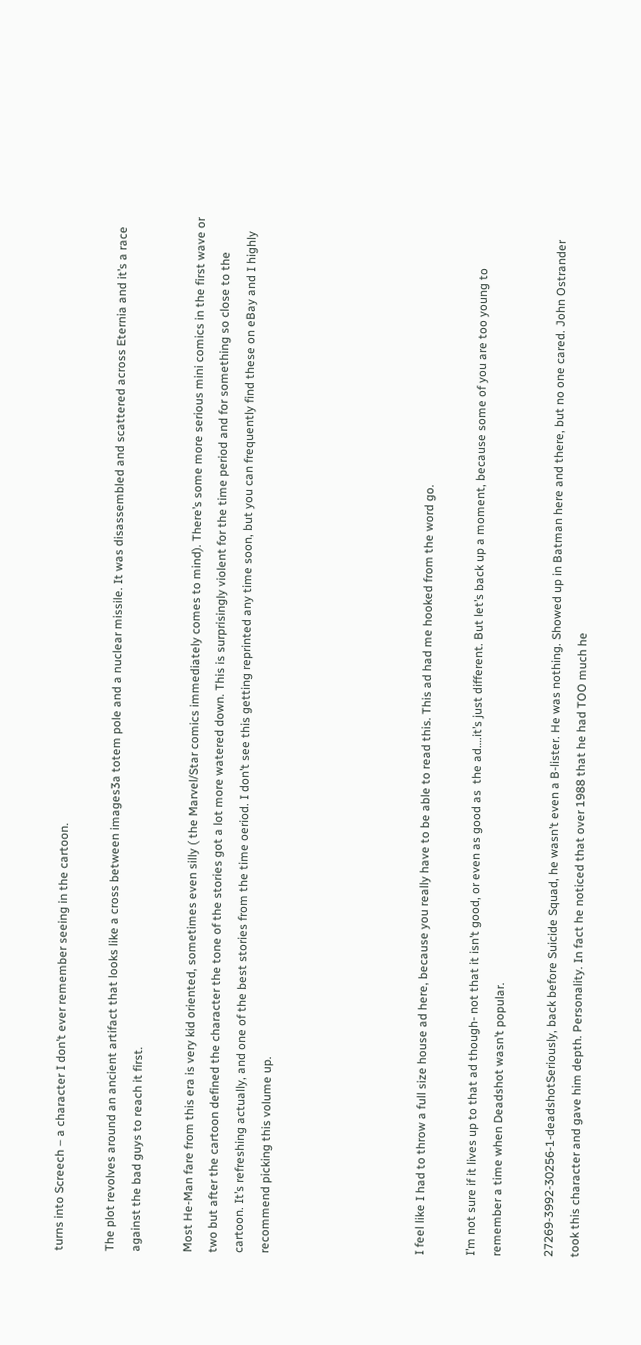turns into Screech – a character I don’t ever remember seeing in the cartoon.

The plot revolves around an ancient artifact that looks like a cross between images3a totem pole and a nuclear missile. It was disassembled and scattered across Eternia and it’s a race against the bad guys to reach it first.

Most He-Man fare from this era is very kid oriented, sometimes even silly ( the Marvel/Star comics immediately comes to mind). There’s some more serious mini comics in the first wave or two but after the cartoon defined the character the tone of the stories got a lot more watered down. This is surprisingly violent for the time period and for something so close to the cartoon. It’s refreshing actually, and one of the best stories from the time oeriod. I don’t see this getting reprinted any time soon, but you can frequently find these on eBay and I highly recommend picking this volume up.





I feel like I had to throw a full size house ad here, because you really have to be able to read this. This ad had me hooked from the word go.

I’m not sure if it lives up to that ad though- not that it isn’t good, or even as good as  the ad….it’s just different. But let’s back up a moment, because some of you are too young to remember a time when Deadshot wasn’t popular.

27269-3992-30256-1-deadshotSeriously, back before Suicide Squad, he wasn’t even a B-lister. He was nothing. Showed up in Batman here and there, but no one cared. John Ostrander took this character and gave him depth. Personality. In fact he noticed that over 1988 that he had TOO much he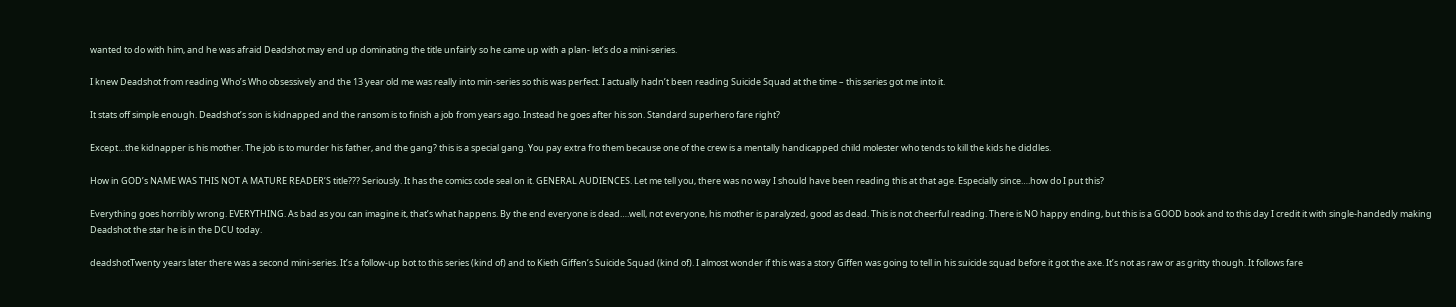wanted to do with him, and he was afraid Deadshot may end up dominating the title unfairly so he came up with a plan- let’s do a mini-series.

I knew Deadshot from reading Who’s Who obsessively and the 13 year old me was really into min-series so this was perfect. I actually hadn’t been reading Suicide Squad at the time – this series got me into it.

It stats off simple enough. Deadshot’s son is kidnapped and the ransom is to finish a job from years ago. Instead he goes after his son. Standard superhero fare right?

Except…the kidnapper is his mother. The job is to murder his father, and the gang? this is a special gang. You pay extra fro them because one of the crew is a mentally handicapped child molester who tends to kill the kids he diddles.

How in GOD’s NAME WAS THIS NOT A MATURE READER’S title??? Seriously. It has the comics code seal on it. GENERAL AUDIENCES. Let me tell you, there was no way I should have been reading this at that age. Especially since….how do I put this?

Everything goes horribly wrong. EVERYTHING. As bad as you can imagine it, that’s what happens. By the end everyone is dead….well, not everyone, his mother is paralyzed, good as dead. This is not cheerful reading. There is NO happy ending, but this is a GOOD book and to this day I credit it with single-handedly making Deadshot the star he is in the DCU today.

deadshotTwenty years later there was a second mini-series. It’s a follow-up bot to this series (kind of) and to Kieth Giffen’s Suicide Squad (kind of). I almost wonder if this was a story Giffen was going to tell in his suicide squad before it got the axe. It’s not as raw or as gritty though. It follows fare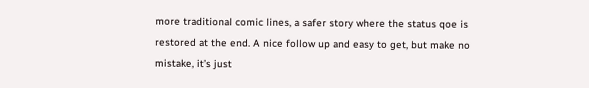more traditional comic lines, a safer story where the status qoe is restored at the end. A nice follow up and easy to get, but make no mistake, it’s just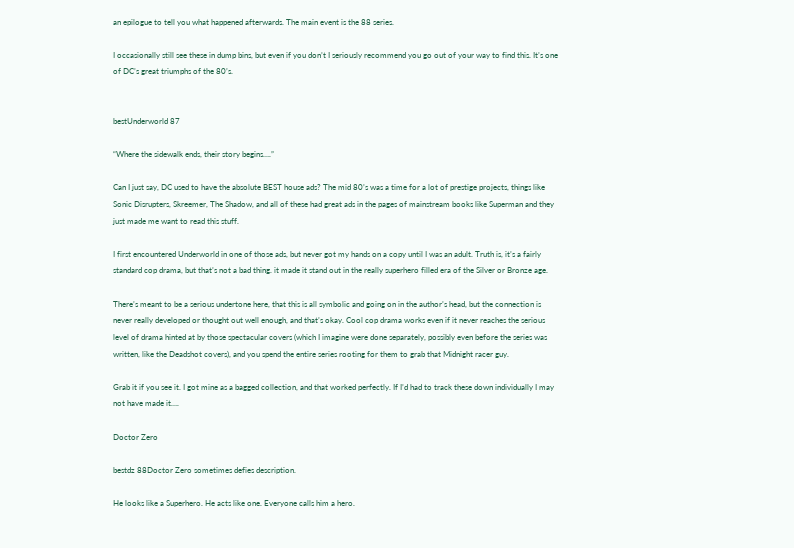an epilogue to tell you what happened afterwards. The main event is the 88 series.

I occasionally still see these in dump bins, but even if you don’t I seriously recommend you go out of your way to find this. It’s one of DC’s great triumphs of the 80’s.


bestUnderworld 87

“Where the sidewalk ends, their story begins….”

Can I just say, DC used to have the absolute BEST house ads? The mid 80’s was a time for a lot of prestige projects, things like Sonic Disrupters, Skreemer, The Shadow, and all of these had great ads in the pages of mainstream books like Superman and they just made me want to read this stuff.

I first encountered Underworld in one of those ads, but never got my hands on a copy until I was an adult. Truth is, it’s a fairly standard cop drama, but that’s not a bad thing. it made it stand out in the really superhero filled era of the Silver or Bronze age.

There’s meant to be a serious undertone here, that this is all symbolic and going on in the author’s head, but the connection is never really developed or thought out well enough, and that’s okay. Cool cop drama works even if it never reaches the serious level of drama hinted at by those spectacular covers (which I imagine were done separately, possibly even before the series was written, like the Deadshot covers), and you spend the entire series rooting for them to grab that Midnight racer guy.

Grab it if you see it. I got mine as a bagged collection, and that worked perfectly. If I’d had to track these down individually I may not have made it….

Doctor Zero

bestdz 88Doctor Zero sometimes defies description.

He looks like a Superhero. He acts like one. Everyone calls him a hero.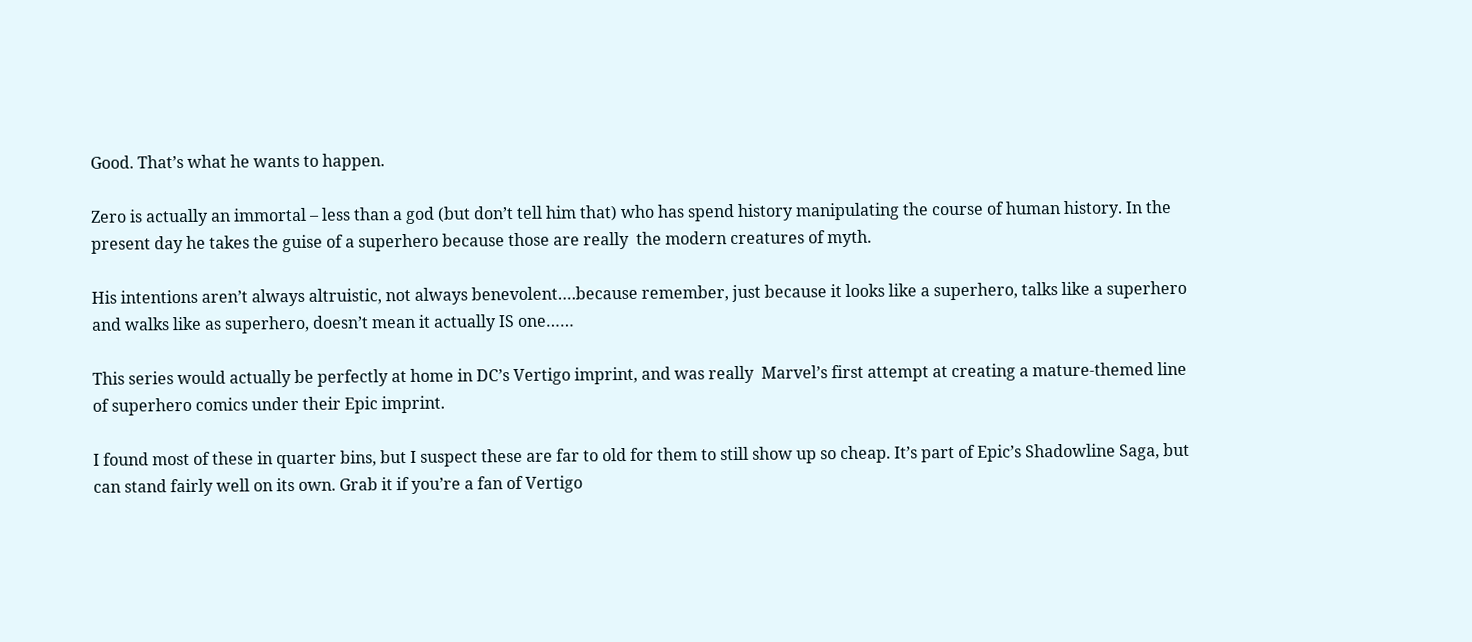Good. That’s what he wants to happen.

Zero is actually an immortal – less than a god (but don’t tell him that) who has spend history manipulating the course of human history. In the present day he takes the guise of a superhero because those are really  the modern creatures of myth.

His intentions aren’t always altruistic, not always benevolent….because remember, just because it looks like a superhero, talks like a superhero and walks like as superhero, doesn’t mean it actually IS one……

This series would actually be perfectly at home in DC’s Vertigo imprint, and was really  Marvel’s first attempt at creating a mature-themed line of superhero comics under their Epic imprint.

I found most of these in quarter bins, but I suspect these are far to old for them to still show up so cheap. It’s part of Epic’s Shadowline Saga, but can stand fairly well on its own. Grab it if you’re a fan of Vertigo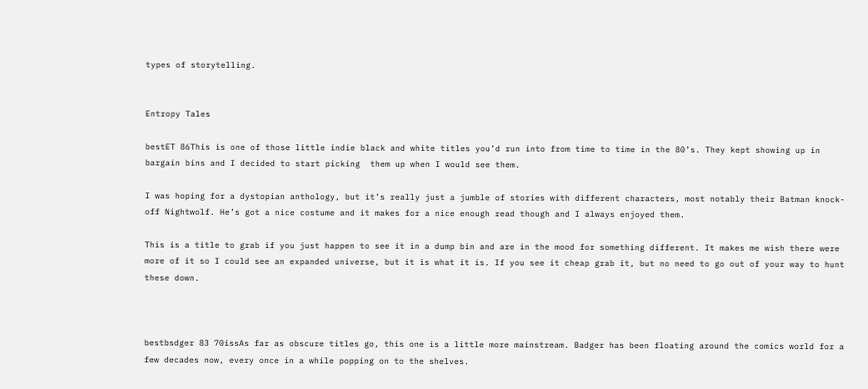types of storytelling.


Entropy Tales

bestET 86This is one of those little indie black and white titles you’d run into from time to time in the 80’s. They kept showing up in bargain bins and I decided to start picking  them up when I would see them.

I was hoping for a dystopian anthology, but it’s really just a jumble of stories with different characters, most notably their Batman knock-off Nightwolf. He’s got a nice costume and it makes for a nice enough read though and I always enjoyed them.

This is a title to grab if you just happen to see it in a dump bin and are in the mood for something different. It makes me wish there were more of it so I could see an expanded universe, but it is what it is. If you see it cheap grab it, but no need to go out of your way to hunt these down.



bestbsdger 83 70issAs far as obscure titles go, this one is a little more mainstream. Badger has been floating around the comics world for a few decades now, every once in a while popping on to the shelves.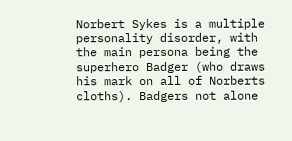Norbert Sykes is a multiple personality disorder, with the main persona being the superhero Badger (who draws his mark on all of Norberts cloths). Badgers not alone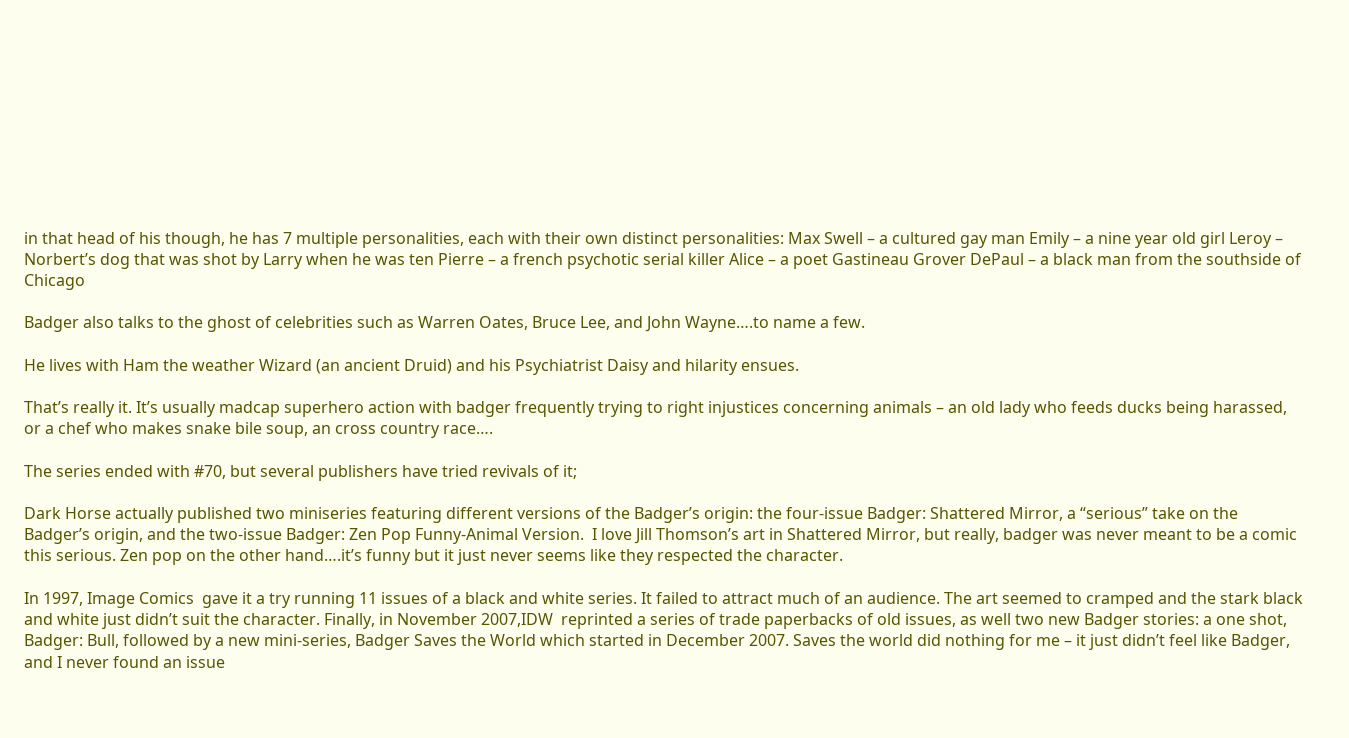in that head of his though, he has 7 multiple personalities, each with their own distinct personalities: Max Swell – a cultured gay man Emily – a nine year old girl Leroy – Norbert’s dog that was shot by Larry when he was ten Pierre – a french psychotic serial killer Alice – a poet Gastineau Grover DePaul – a black man from the southside of Chicago

Badger also talks to the ghost of celebrities such as Warren Oates, Bruce Lee, and John Wayne….to name a few.

He lives with Ham the weather Wizard (an ancient Druid) and his Psychiatrist Daisy and hilarity ensues.

That’s really it. It’s usually madcap superhero action with badger frequently trying to right injustices concerning animals – an old lady who feeds ducks being harassed, or a chef who makes snake bile soup, an cross country race….

The series ended with #70, but several publishers have tried revivals of it;

Dark Horse actually published two miniseries featuring different versions of the Badger’s origin: the four-issue Badger: Shattered Mirror, a “serious” take on the Badger’s origin, and the two-issue Badger: Zen Pop Funny-Animal Version.  I love Jill Thomson’s art in Shattered Mirror, but really, badger was never meant to be a comic this serious. Zen pop on the other hand….it’s funny but it just never seems like they respected the character.

In 1997, Image Comics  gave it a try running 11 issues of a black and white series. It failed to attract much of an audience. The art seemed to cramped and the stark black and white just didn’t suit the character. Finally, in November 2007,IDW  reprinted a series of trade paperbacks of old issues, as well two new Badger stories: a one shot, Badger: Bull, followed by a new mini-series, Badger Saves the World which started in December 2007. Saves the world did nothing for me – it just didn’t feel like Badger, and I never found an issue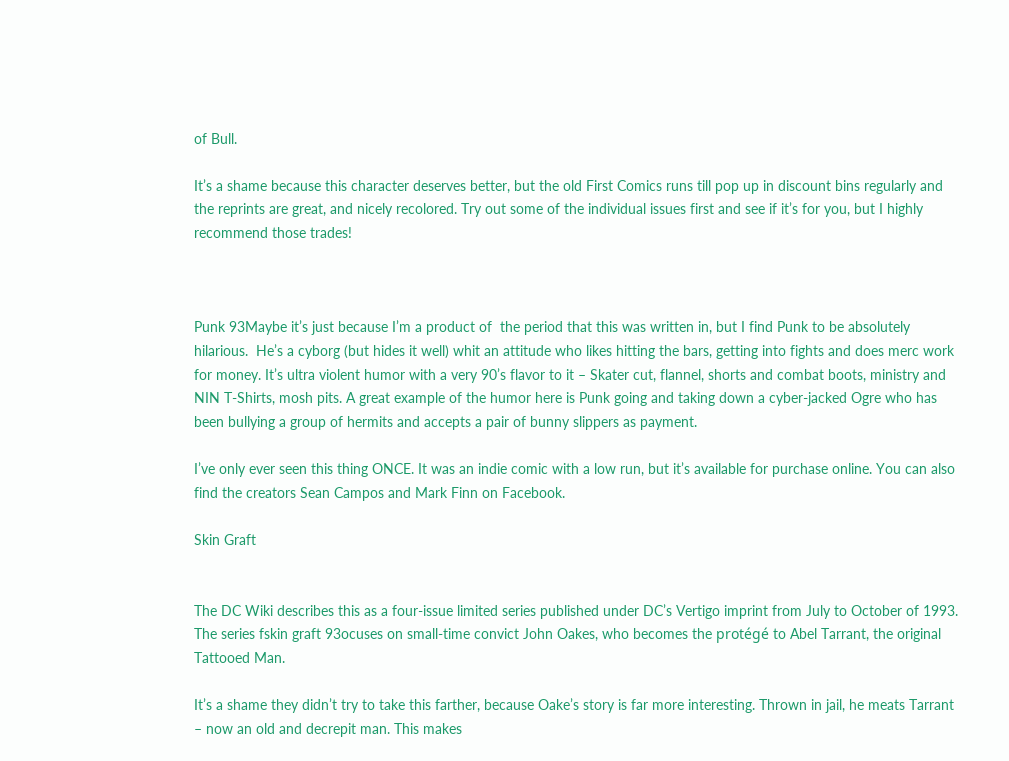of Bull.

It’s a shame because this character deserves better, but the old First Comics runs till pop up in discount bins regularly and the reprints are great, and nicely recolored. Try out some of the individual issues first and see if it’s for you, but I highly recommend those trades!



Punk 93Maybe it’s just because I’m a product of  the period that this was written in, but I find Punk to be absolutely hilarious.  He’s a cyborg (but hides it well) whit an attitude who likes hitting the bars, getting into fights and does merc work for money. It’s ultra violent humor with a very 90’s flavor to it – Skater cut, flannel, shorts and combat boots, ministry and NIN T-Shirts, mosh pits. A great example of the humor here is Punk going and taking down a cyber-jacked Ogre who has been bullying a group of hermits and accepts a pair of bunny slippers as payment.

I’ve only ever seen this thing ONCE. It was an indie comic with a low run, but it’s available for purchase online. You can also find the creators Sean Campos and Mark Finn on Facebook.

Skin Graft


The DC Wiki describes this as a four-issue limited series published under DC’s Vertigo imprint from July to October of 1993. The series fskin graft 93ocuses on small-time convict John Oakes, who becomes the protégé to Abel Tarrant, the original Tattooed Man.

It’s a shame they didn’t try to take this farther, because Oake’s story is far more interesting. Thrown in jail, he meats Tarrant – now an old and decrepit man. This makes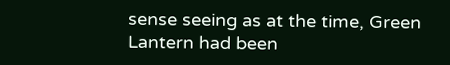sense seeing as at the time, Green Lantern had been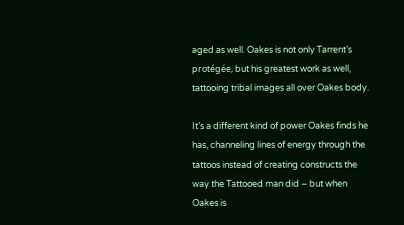aged as well. Oakes is not only Tarrent’s protégée, but his greatest work as well, tattooing tribal images all over Oakes body.

It’s a different kind of power Oakes finds he has, channeling lines of energy through the tattoos instead of creating constructs the way the Tattooed man did – but when Oakes is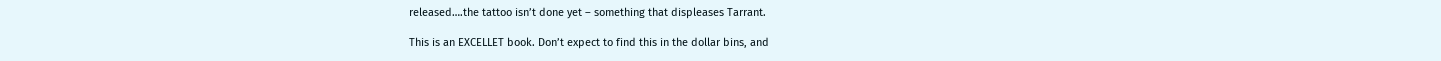released….the tattoo isn’t done yet – something that displeases Tarrant.

This is an EXCELLET book. Don’t expect to find this in the dollar bins, and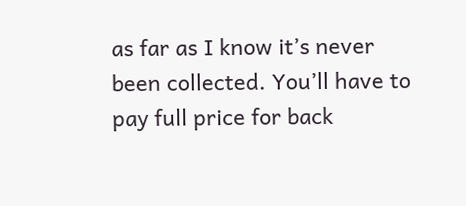as far as I know it’s never been collected. You’ll have to pay full price for back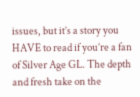issues, but it’s a story you HAVE to read if you’re a fan of Silver Age GL. The depth and fresh take on the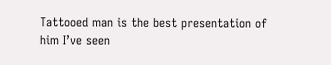Tattooed man is the best presentation of him I’ve seen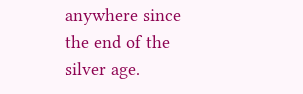anywhere since the end of the silver age.